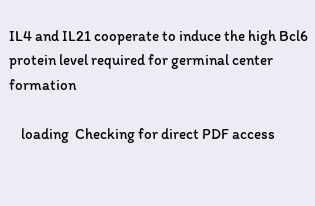IL4 and IL21 cooperate to induce the high Bcl6 protein level required for germinal center formation

    loading  Checking for direct PDF access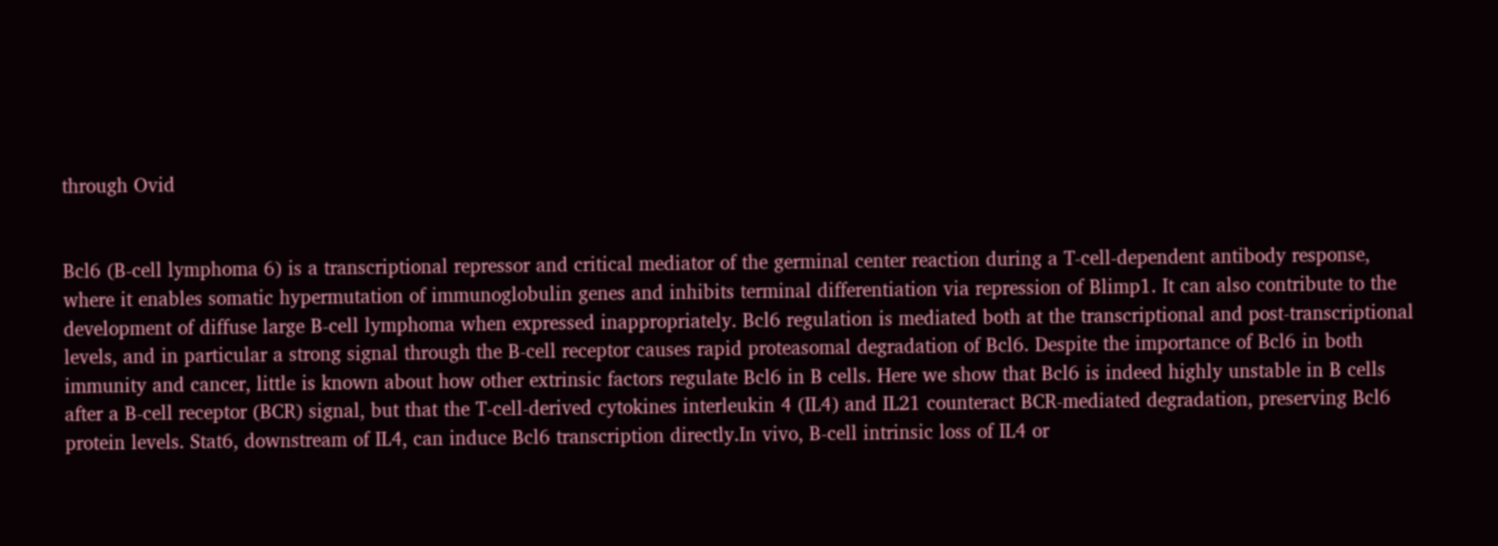through Ovid


Bcl6 (B-cell lymphoma 6) is a transcriptional repressor and critical mediator of the germinal center reaction during a T-cell-dependent antibody response, where it enables somatic hypermutation of immunoglobulin genes and inhibits terminal differentiation via repression of Blimp1. It can also contribute to the development of diffuse large B-cell lymphoma when expressed inappropriately. Bcl6 regulation is mediated both at the transcriptional and post-transcriptional levels, and in particular a strong signal through the B-cell receptor causes rapid proteasomal degradation of Bcl6. Despite the importance of Bcl6 in both immunity and cancer, little is known about how other extrinsic factors regulate Bcl6 in B cells. Here we show that Bcl6 is indeed highly unstable in B cells after a B-cell receptor (BCR) signal, but that the T-cell-derived cytokines interleukin 4 (IL4) and IL21 counteract BCR-mediated degradation, preserving Bcl6 protein levels. Stat6, downstream of IL4, can induce Bcl6 transcription directly.In vivo, B-cell intrinsic loss of IL4 or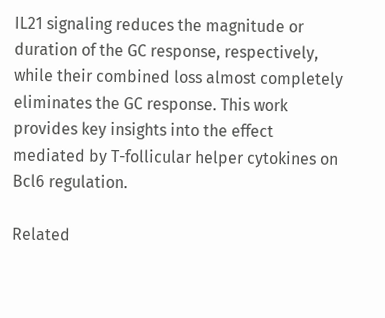IL21 signaling reduces the magnitude or duration of the GC response, respectively, while their combined loss almost completely eliminates the GC response. This work provides key insights into the effect mediated by T-follicular helper cytokines on Bcl6 regulation.

Related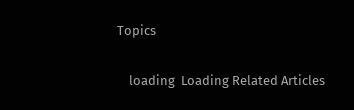Topics

    loading  Loading Related Articles